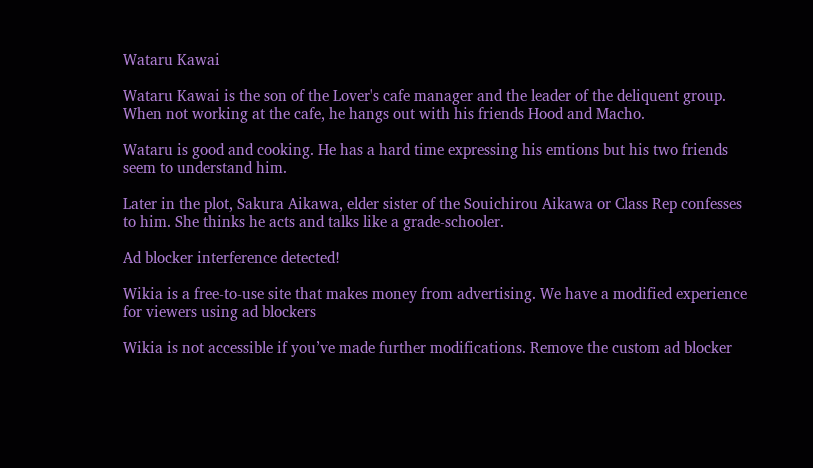Wataru Kawai

Wataru Kawai is the son of the Lover's cafe manager and the leader of the deliquent group. When not working at the cafe, he hangs out with his friends Hood and Macho.

Wataru is good and cooking. He has a hard time expressing his emtions but his two friends seem to understand him.

Later in the plot, Sakura Aikawa, elder sister of the Souichirou Aikawa or Class Rep confesses to him. She thinks he acts and talks like a grade-schooler.

Ad blocker interference detected!

Wikia is a free-to-use site that makes money from advertising. We have a modified experience for viewers using ad blockers

Wikia is not accessible if you’ve made further modifications. Remove the custom ad blocker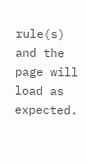rule(s) and the page will load as expected.